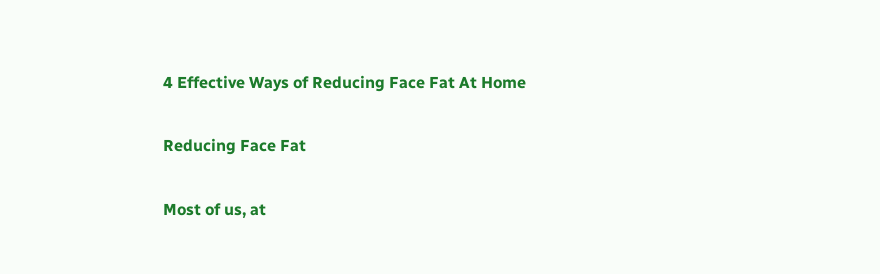4 Effective Ways of Reducing Face Fat At Home

Reducing Face Fat

Most of us, at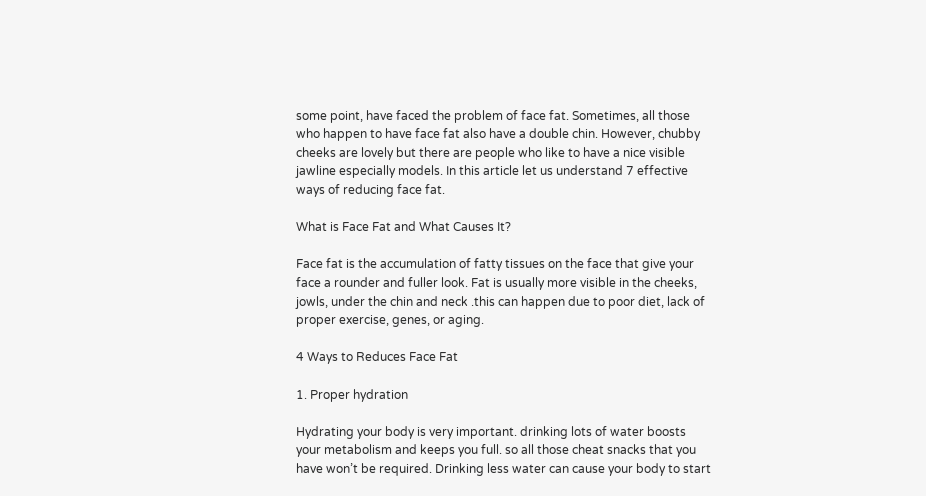some point, have faced the problem of face fat. Sometimes, all those who happen to have face fat also have a double chin. However, chubby cheeks are lovely but there are people who like to have a nice visible jawline especially models. In this article let us understand 7 effective ways of reducing face fat.

What is Face Fat and What Causes It?

Face fat is the accumulation of fatty tissues on the face that give your face a rounder and fuller look. Fat is usually more visible in the cheeks, jowls, under the chin and neck .this can happen due to poor diet, lack of proper exercise, genes, or aging.

4 Ways to Reduces Face Fat

1. Proper hydration

Hydrating your body is very important. drinking lots of water boosts your metabolism and keeps you full. so all those cheat snacks that you have won’t be required. Drinking less water can cause your body to start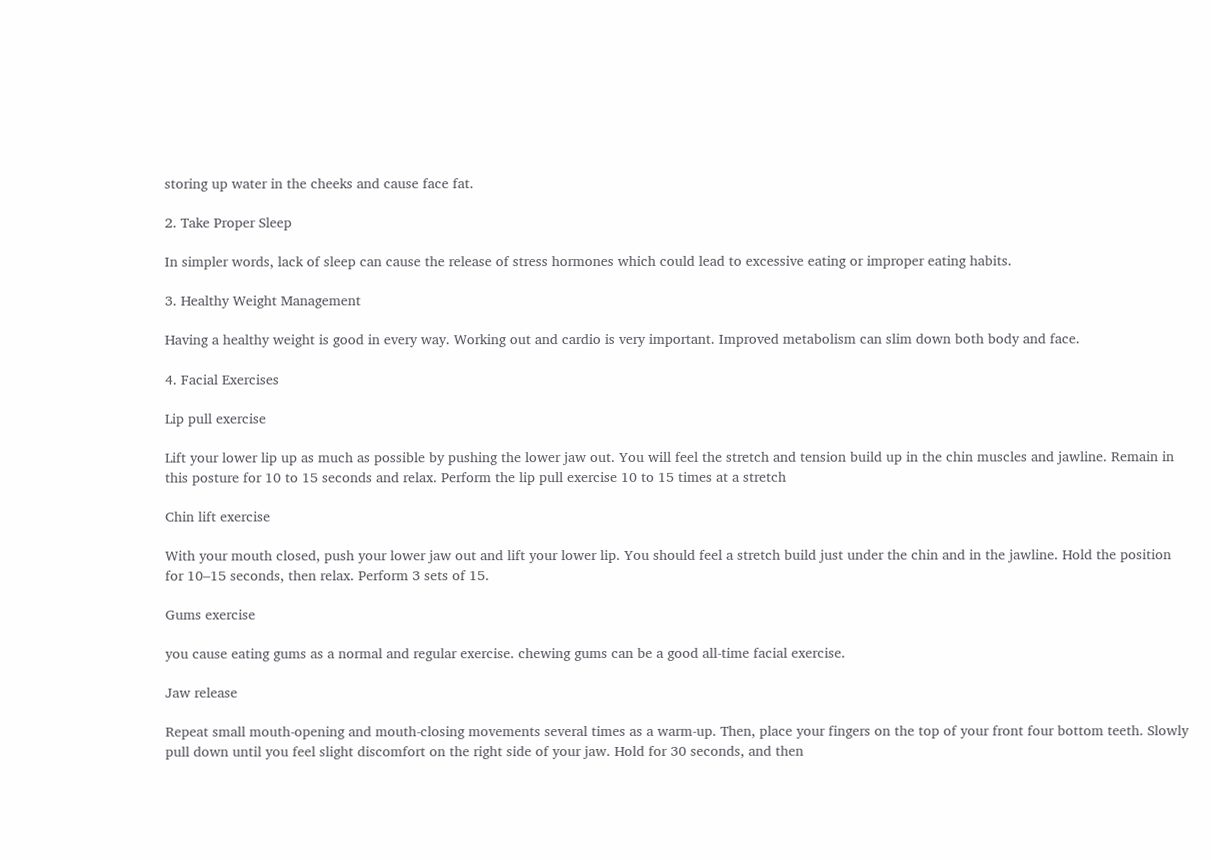storing up water in the cheeks and cause face fat.

2. Take Proper Sleep

In simpler words, lack of sleep can cause the release of stress hormones which could lead to excessive eating or improper eating habits.

3. Healthy Weight Management

Having a healthy weight is good in every way. Working out and cardio is very important. Improved metabolism can slim down both body and face.

4. Facial Exercises

Lip pull exercise

Lift your lower lip up as much as possible by pushing the lower jaw out. You will feel the stretch and tension build up in the chin muscles and jawline. Remain in this posture for 10 to 15 seconds and relax. Perform the lip pull exercise 10 to 15 times at a stretch

Chin lift exercise

With your mouth closed, push your lower jaw out and lift your lower lip. You should feel a stretch build just under the chin and in the jawline. Hold the position for 10–15 seconds, then relax. Perform 3 sets of 15.

Gums exercise

you cause eating gums as a normal and regular exercise. chewing gums can be a good all-time facial exercise.

Jaw release

Repeat small mouth-opening and mouth-closing movements several times as a warm-up. Then, place your fingers on the top of your front four bottom teeth. Slowly pull down until you feel slight discomfort on the right side of your jaw. Hold for 30 seconds, and then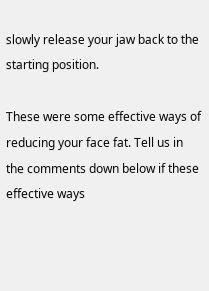slowly release your jaw back to the starting position.

These were some effective ways of reducing your face fat. Tell us in the comments down below if these effective ways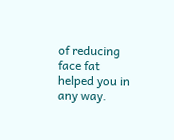of reducing face fat helped you in any way.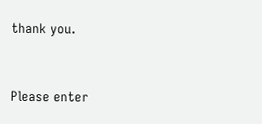thank you.


Please enter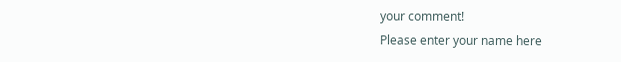your comment!
Please enter your name here